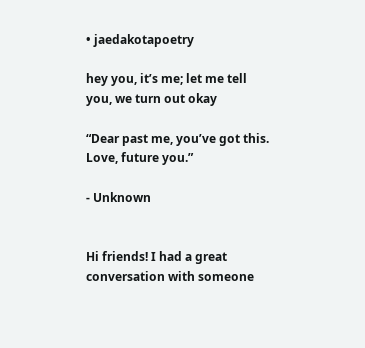• jaedakotapoetry

hey you, it’s me; let me tell you, we turn out okay

“Dear past me, you’ve got this. Love, future you.”

- Unknown


Hi friends! I had a great conversation with someone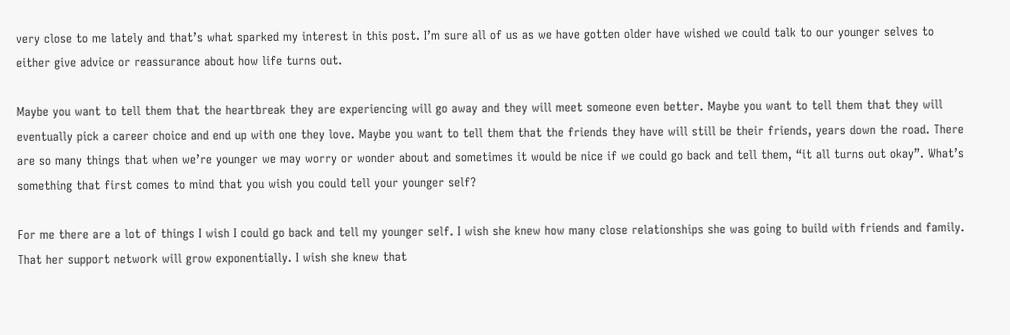very close to me lately and that’s what sparked my interest in this post. I’m sure all of us as we have gotten older have wished we could talk to our younger selves to either give advice or reassurance about how life turns out.

Maybe you want to tell them that the heartbreak they are experiencing will go away and they will meet someone even better. Maybe you want to tell them that they will eventually pick a career choice and end up with one they love. Maybe you want to tell them that the friends they have will still be their friends, years down the road. There are so many things that when we’re younger we may worry or wonder about and sometimes it would be nice if we could go back and tell them, “it all turns out okay”. What’s something that first comes to mind that you wish you could tell your younger self?

For me there are a lot of things I wish I could go back and tell my younger self. I wish she knew how many close relationships she was going to build with friends and family. That her support network will grow exponentially. I wish she knew that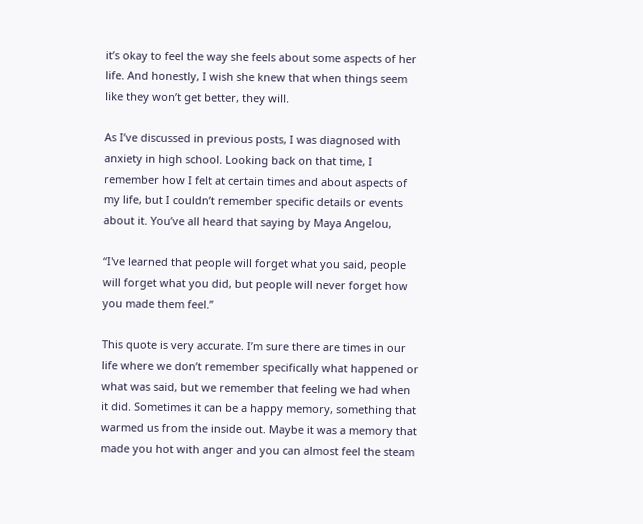it’s okay to feel the way she feels about some aspects of her life. And honestly, I wish she knew that when things seem like they won’t get better, they will.

As I’ve discussed in previous posts, I was diagnosed with anxiety in high school. Looking back on that time, I remember how I felt at certain times and about aspects of my life, but I couldn’t remember specific details or events about it. You’ve all heard that saying by Maya Angelou,

“I've learned that people will forget what you said, people will forget what you did, but people will never forget how you made them feel.”

This quote is very accurate. I’m sure there are times in our life where we don’t remember specifically what happened or what was said, but we remember that feeling we had when it did. Sometimes it can be a happy memory, something that warmed us from the inside out. Maybe it was a memory that made you hot with anger and you can almost feel the steam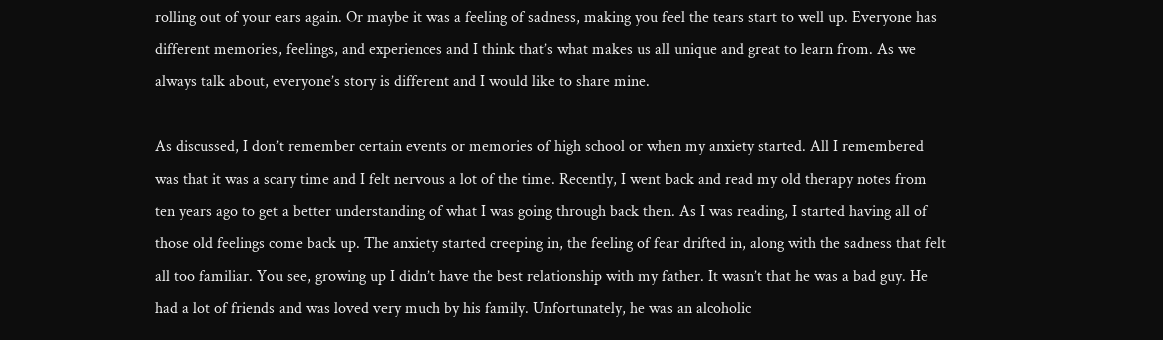rolling out of your ears again. Or maybe it was a feeling of sadness, making you feel the tears start to well up. Everyone has different memories, feelings, and experiences and I think that’s what makes us all unique and great to learn from. As we always talk about, everyone’s story is different and I would like to share mine.

As discussed, I don’t remember certain events or memories of high school or when my anxiety started. All I remembered was that it was a scary time and I felt nervous a lot of the time. Recently, I went back and read my old therapy notes from ten years ago to get a better understanding of what I was going through back then. As I was reading, I started having all of those old feelings come back up. The anxiety started creeping in, the feeling of fear drifted in, along with the sadness that felt all too familiar. You see, growing up I didn’t have the best relationship with my father. It wasn’t that he was a bad guy. He had a lot of friends and was loved very much by his family. Unfortunately, he was an alcoholic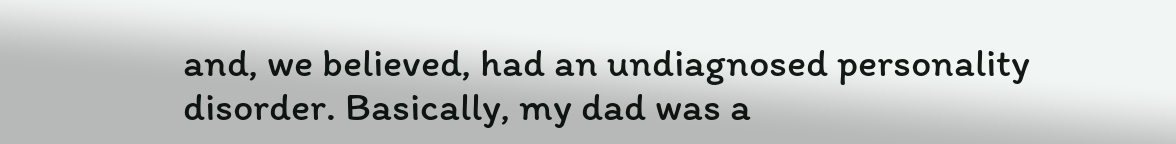and, we believed, had an undiagnosed personality disorder. Basically, my dad was a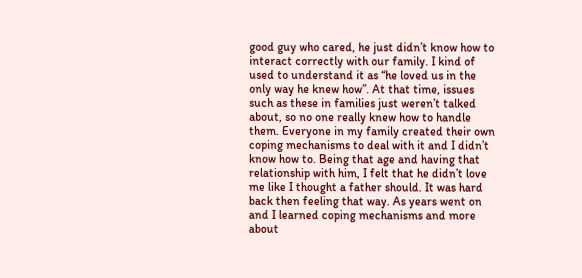good guy who cared, he just didn’t know how to interact correctly with our family. I kind of used to understand it as “he loved us in the only way he knew how”. At that time, issues such as these in families just weren’t talked about, so no one really knew how to handle them. Everyone in my family created their own coping mechanisms to deal with it and I didn’t know how to. Being that age and having that relationship with him, I felt that he didn’t love me like I thought a father should. It was hard back then feeling that way. As years went on and I learned coping mechanisms and more about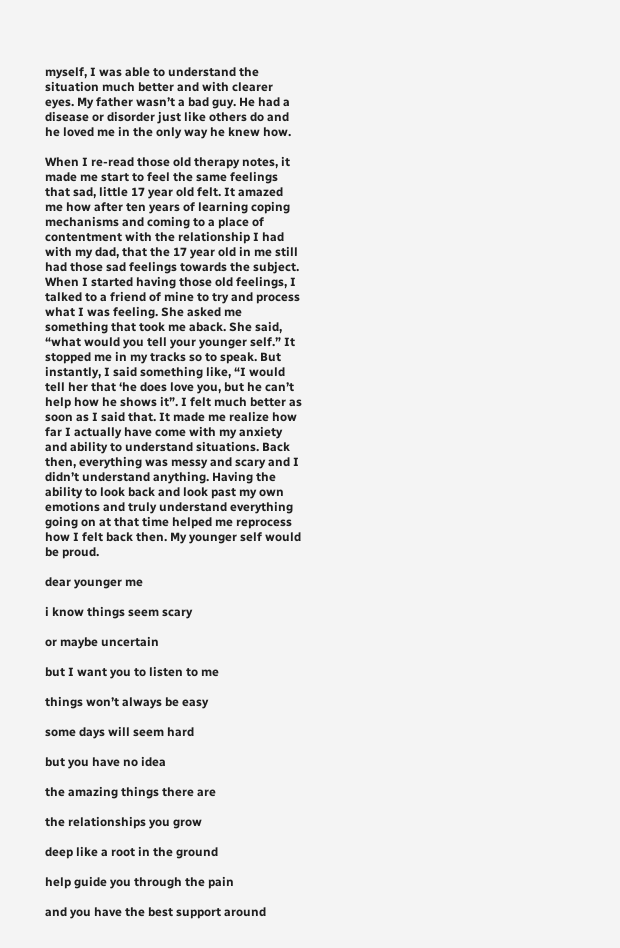myself, I was able to understand the situation much better and with clearer eyes. My father wasn’t a bad guy. He had a disease or disorder just like others do and he loved me in the only way he knew how.

When I re-read those old therapy notes, it made me start to feel the same feelings that sad, little 17 year old felt. It amazed me how after ten years of learning coping mechanisms and coming to a place of contentment with the relationship I had with my dad, that the 17 year old in me still had those sad feelings towards the subject. When I started having those old feelings, I talked to a friend of mine to try and process what I was feeling. She asked me something that took me aback. She said, “what would you tell your younger self.” It stopped me in my tracks so to speak. But instantly, I said something like, “I would tell her that ‘he does love you, but he can’t help how he shows it”. I felt much better as soon as I said that. It made me realize how far I actually have come with my anxiety and ability to understand situations. Back then, everything was messy and scary and I didn’t understand anything. Having the ability to look back and look past my own emotions and truly understand everything going on at that time helped me reprocess how I felt back then. My younger self would be proud.

dear younger me

i know things seem scary

or maybe uncertain

but I want you to listen to me

things won’t always be easy

some days will seem hard

but you have no idea

the amazing things there are

the relationships you grow

deep like a root in the ground

help guide you through the pain

and you have the best support around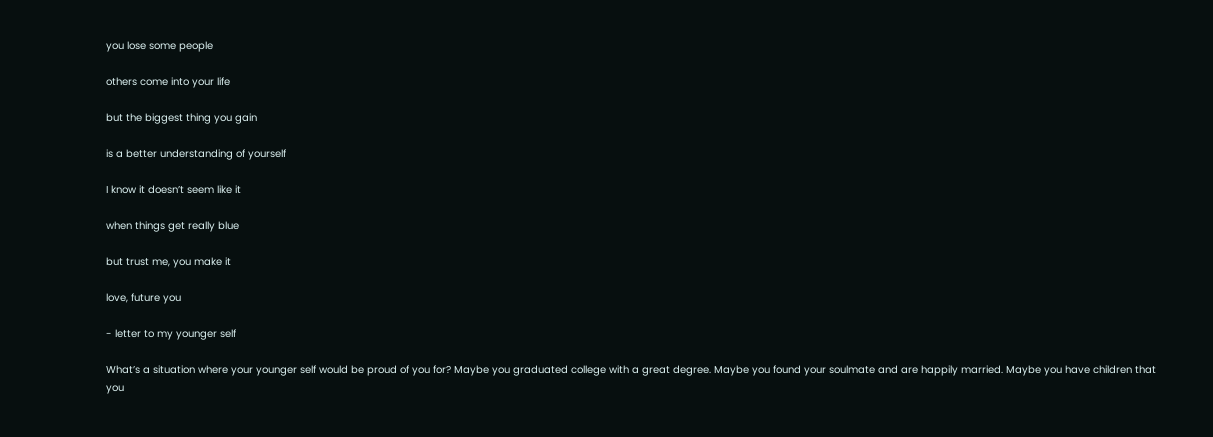you lose some people

others come into your life

but the biggest thing you gain

is a better understanding of yourself

I know it doesn’t seem like it

when things get really blue

but trust me, you make it

love, future you

- letter to my younger self

What’s a situation where your younger self would be proud of you for? Maybe you graduated college with a great degree. Maybe you found your soulmate and are happily married. Maybe you have children that you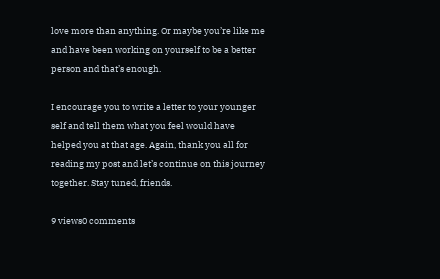love more than anything. Or maybe you’re like me and have been working on yourself to be a better person and that’s enough.

I encourage you to write a letter to your younger self and tell them what you feel would have helped you at that age. Again, thank you all for reading my post and let’s continue on this journey together. Stay tuned, friends.

9 views0 comments